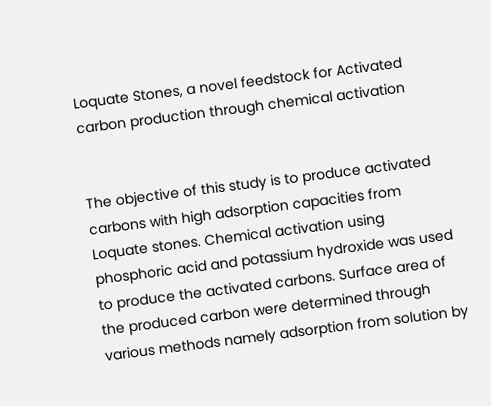Loquate Stones, a novel feedstock for Activated carbon production through chemical activation


The objective of this study is to produce activated carbons with high adsorption capacities from Loquate stones. Chemical activation using phosphoric acid and potassium hydroxide was used to produce the activated carbons. Surface area of the produced carbon were determined through various methods namely adsorption from solution by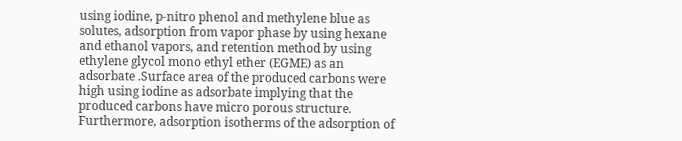using iodine, p-nitro phenol and methylene blue as solutes, adsorption from vapor phase by using hexane and ethanol vapors, and retention method by using ethylene glycol mono ethyl ether (EGME) as an adsorbate .Surface area of the produced carbons were high using iodine as adsorbate implying that the produced carbons have micro porous structure. Furthermore, adsorption isotherms of the adsorption of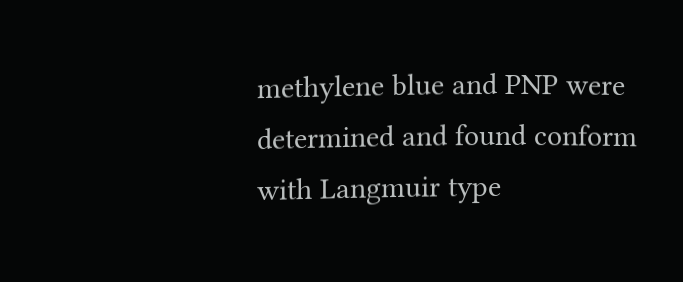methylene blue and PNP were determined and found conform with Langmuir type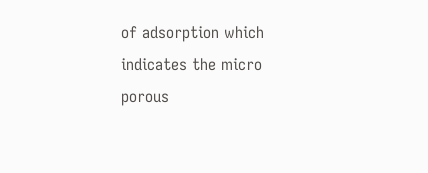of adsorption which indicates the micro porous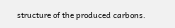structure of the produced carbons.